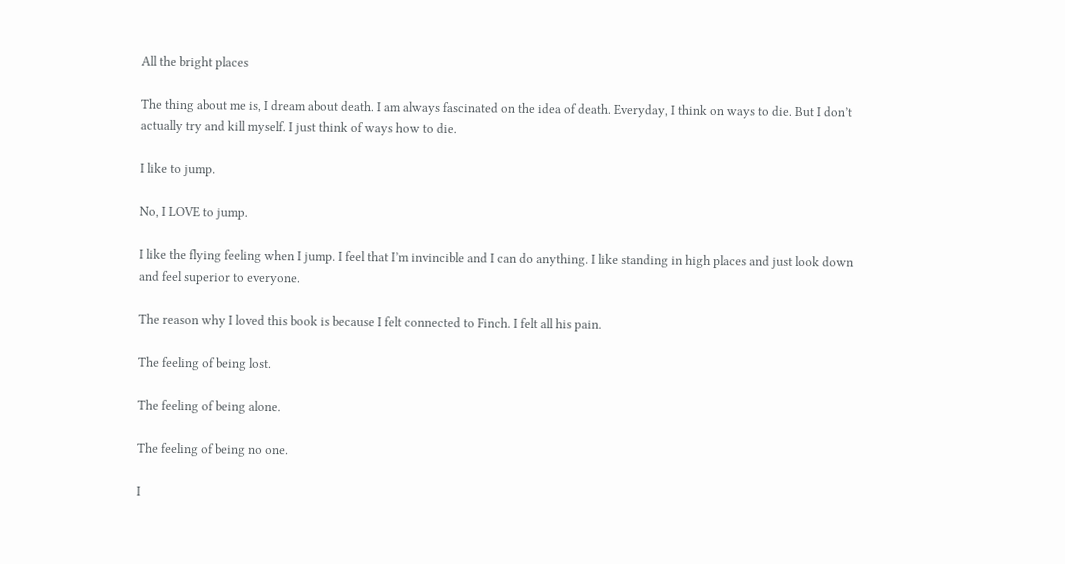All the bright places

The thing about me is, I dream about death. I am always fascinated on the idea of death. Everyday, I think on ways to die. But I don’t actually try and kill myself. I just think of ways how to die.

I like to jump.

No, I LOVE to jump.

I like the flying feeling when I jump. I feel that I’m invincible and I can do anything. I like standing in high places and just look down and feel superior to everyone.

The reason why I loved this book is because I felt connected to Finch. I felt all his pain.

The feeling of being lost.

The feeling of being alone.

The feeling of being no one.

I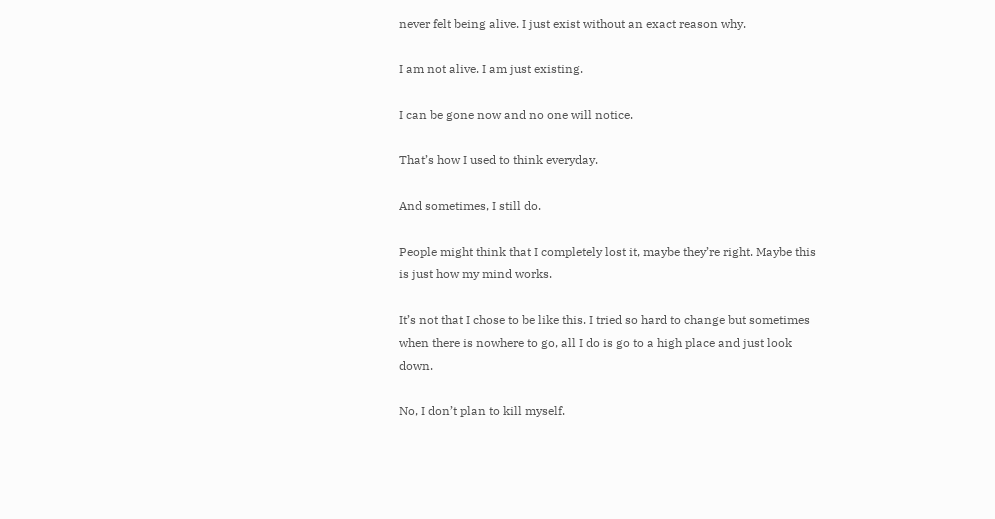never felt being alive. I just exist without an exact reason why.

I am not alive. I am just existing.

I can be gone now and no one will notice.

That’s how I used to think everyday.

And sometimes, I still do.

People might think that I completely lost it, maybe they’re right. Maybe this is just how my mind works.

It’s not that I chose to be like this. I tried so hard to change but sometimes when there is nowhere to go, all I do is go to a high place and just look down.

No, I don’t plan to kill myself.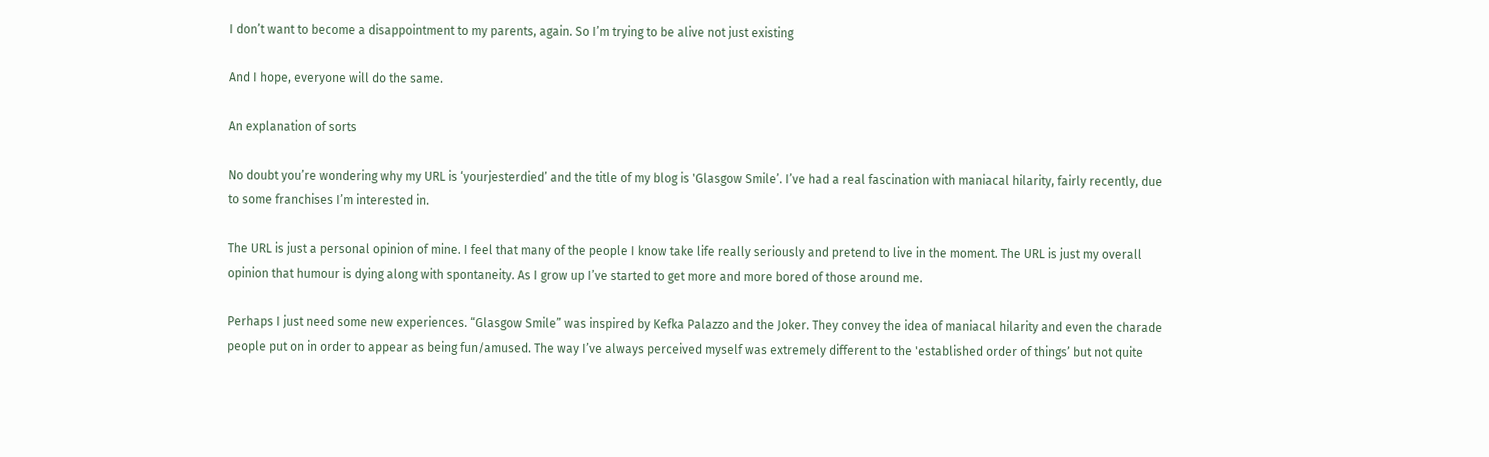I don’t want to become a disappointment to my parents, again. So I’m trying to be alive not just existing

And I hope, everyone will do the same.

An explanation of sorts

No doubt you’re wondering why my URL is ‘yourjesterdied’ and the title of my blog is 'Glasgow Smile’. I’ve had a real fascination with maniacal hilarity, fairly recently, due to some franchises I’m interested in.

The URL is just a personal opinion of mine. I feel that many of the people I know take life really seriously and pretend to live in the moment. The URL is just my overall opinion that humour is dying along with spontaneity. As I grow up I’ve started to get more and more bored of those around me.

Perhaps I just need some new experiences. “Glasgow Smile” was inspired by Kefka Palazzo and the Joker. They convey the idea of maniacal hilarity and even the charade people put on in order to appear as being fun/amused. The way I’ve always perceived myself was extremely different to the 'established order of things’ but not quite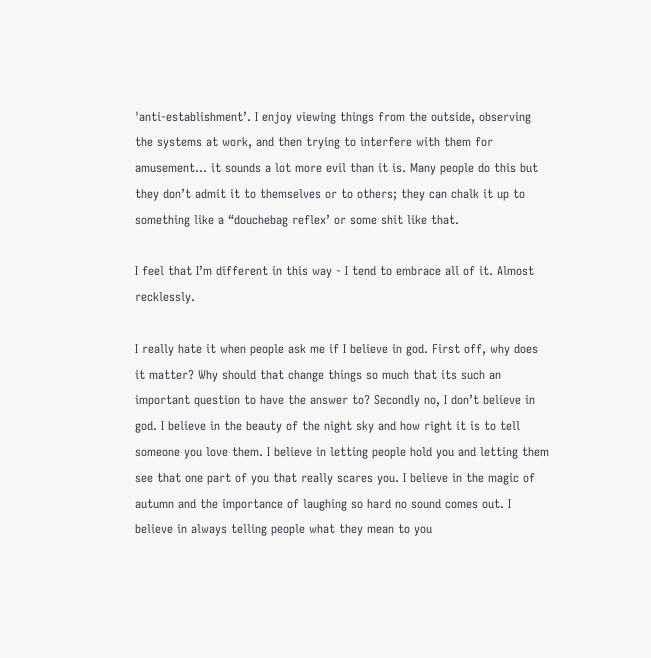'anti-establishment’. I enjoy viewing things from the outside, observing the systems at work, and then trying to interfere with them for amusement… it sounds a lot more evil than it is. Many people do this but they don’t admit it to themselves or to others; they can chalk it up to something like a “douchebag reflex’ or some shit like that.

I feel that I’m different in this way - I tend to embrace all of it. Almost recklessly.

I really hate it when people ask me if I believe in god. First off, why does it matter? Why should that change things so much that its such an important question to have the answer to? Secondly no, I don’t believe in god. I believe in the beauty of the night sky and how right it is to tell someone you love them. I believe in letting people hold you and letting them see that one part of you that really scares you. I believe in the magic of autumn and the importance of laughing so hard no sound comes out. I believe in always telling people what they mean to you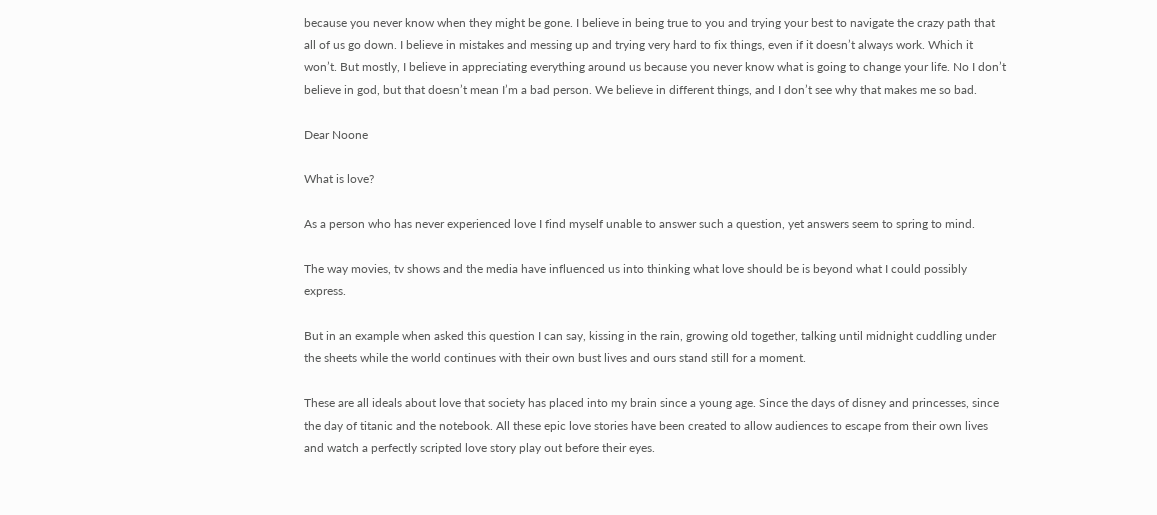because you never know when they might be gone. I believe in being true to you and trying your best to navigate the crazy path that all of us go down. I believe in mistakes and messing up and trying very hard to fix things, even if it doesn’t always work. Which it won’t. But mostly, I believe in appreciating everything around us because you never know what is going to change your life. No I don’t believe in god, but that doesn’t mean I’m a bad person. We believe in different things, and I don’t see why that makes me so bad.

Dear Noone

What is love?

As a person who has never experienced love I find myself unable to answer such a question, yet answers seem to spring to mind.

The way movies, tv shows and the media have influenced us into thinking what love should be is beyond what I could possibly express.

But in an example when asked this question I can say, kissing in the rain, growing old together, talking until midnight cuddling under the sheets while the world continues with their own bust lives and ours stand still for a moment.

These are all ideals about love that society has placed into my brain since a young age. Since the days of disney and princesses, since the day of titanic and the notebook. All these epic love stories have been created to allow audiences to escape from their own lives and watch a perfectly scripted love story play out before their eyes.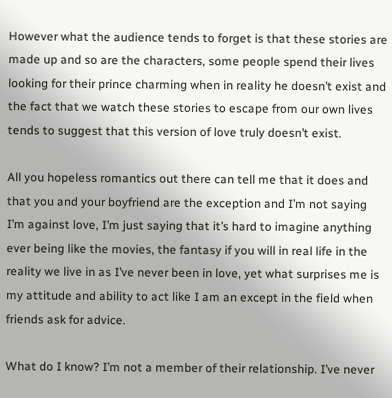However what the audience tends to forget is that these stories are made up and so are the characters, some people spend their lives looking for their prince charming when in reality he doesn’t exist and the fact that we watch these stories to escape from our own lives tends to suggest that this version of love truly doesn’t exist.

All you hopeless romantics out there can tell me that it does and that you and your boyfriend are the exception and I’m not saying I’m against love, I’m just saying that it’s hard to imagine anything ever being like the movies, the fantasy if you will in real life in the reality we live in as I’ve never been in love, yet what surprises me is my attitude and ability to act like I am an except in the field when friends ask for advice.

What do I know? I’m not a member of their relationship. I’ve never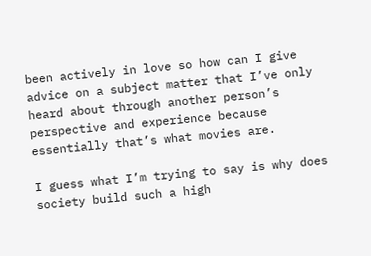been actively in love so how can I give advice on a subject matter that I’ve only heard about through another person’s perspective and experience because essentially that’s what movies are.

I guess what I’m trying to say is why does society build such a high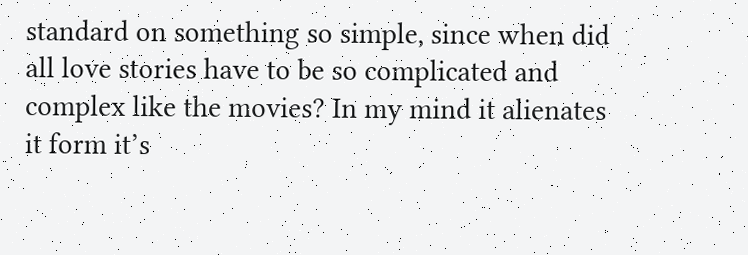standard on something so simple, since when did all love stories have to be so complicated and complex like the movies? In my mind it alienates it form it’s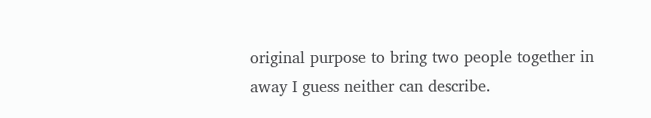original purpose to bring two people together in away I guess neither can describe.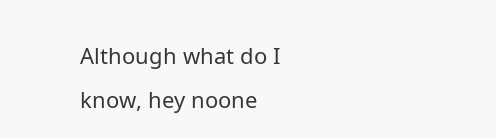Although what do I know, hey noone